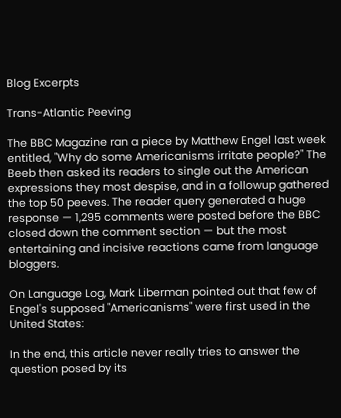Blog Excerpts

Trans-Atlantic Peeving

The BBC Magazine ran a piece by Matthew Engel last week entitled, "Why do some Americanisms irritate people?" The Beeb then asked its readers to single out the American expressions they most despise, and in a followup gathered the top 50 peeves. The reader query generated a huge response — 1,295 comments were posted before the BBC closed down the comment section — but the most entertaining and incisive reactions came from language bloggers.

On Language Log, Mark Liberman pointed out that few of Engel's supposed "Americanisms" were first used in the United States:

In the end, this article never really tries to answer the question posed by its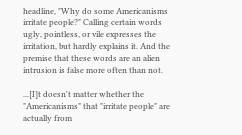headline, "Why do some Americanisms irritate people?" Calling certain words ugly, pointless, or vile expresses the irritation, but hardly explains it. And the premise that these words are an alien intrusion is false more often than not.

...[I]t doesn't matter whether the "Americanisms" that "irritate people" are actually from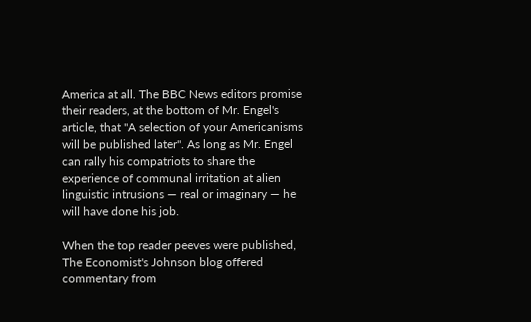America at all. The BBC News editors promise their readers, at the bottom of Mr. Engel's article, that "A selection of your Americanisms will be published later". As long as Mr. Engel can rally his compatriots to share the experience of communal irritation at alien linguistic intrusions — real or imaginary — he will have done his job.

When the top reader peeves were published, The Economist's Johnson blog offered commentary from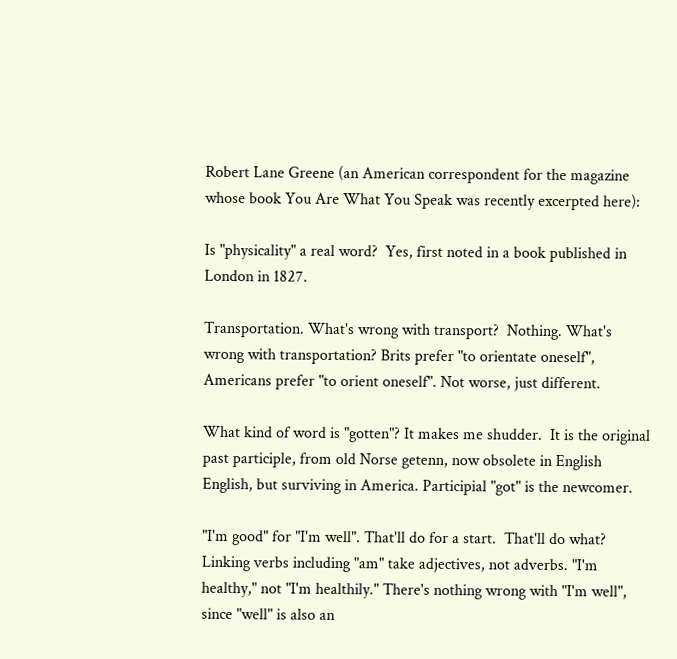Robert Lane Greene (an American correspondent for the magazine whose book You Are What You Speak was recently excerpted here):

Is "physicality" a real word?  Yes, first noted in a book published in London in 1827.

Transportation. What's wrong with transport?  Nothing. What's wrong with transportation? Brits prefer "to orientate oneself", Americans prefer "to orient oneself". Not worse, just different.

What kind of word is "gotten"? It makes me shudder.  It is the original past participle, from old Norse getenn, now obsolete in English English, but surviving in America. Participial "got" is the newcomer.

"I'm good" for "I'm well". That'll do for a start.  That'll do what?  Linking verbs including "am" take adjectives, not adverbs. "I'm healthy," not "I'm healthily." There's nothing wrong with "I'm well", since "well" is also an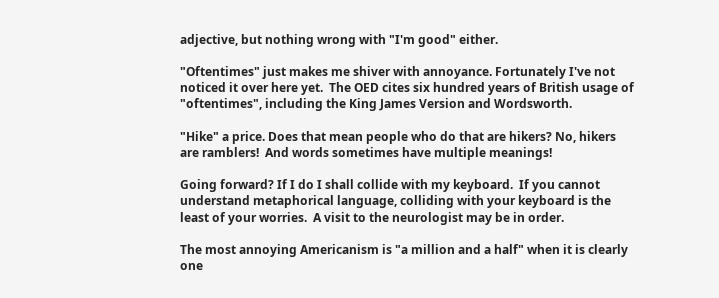adjective, but nothing wrong with "I'm good" either.

"Oftentimes" just makes me shiver with annoyance. Fortunately I've not noticed it over here yet.  The OED cites six hundred years of British usage of "oftentimes", including the King James Version and Wordsworth.

"Hike" a price. Does that mean people who do that are hikers? No, hikers are ramblers!  And words sometimes have multiple meanings!

Going forward? If I do I shall collide with my keyboard.  If you cannot understand metaphorical language, colliding with your keyboard is the least of your worries.  A visit to the neurologist may be in order.

The most annoying Americanism is "a million and a half" when it is clearly one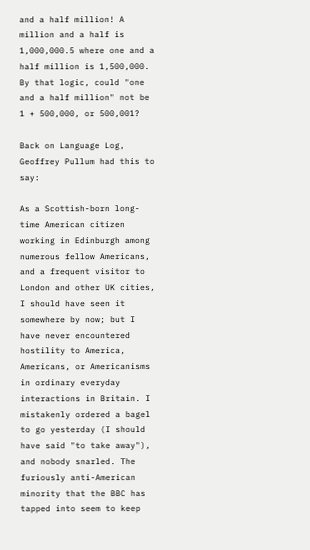and a half million! A million and a half is 1,000,000.5 where one and a half million is 1,500,000.   By that logic, could "one and a half million" not be 1 + 500,000, or 500,001?

Back on Language Log, Geoffrey Pullum had this to say:

As a Scottish-born long-time American citizen working in Edinburgh among numerous fellow Americans, and a frequent visitor to London and other UK cities, I should have seen it somewhere by now; but I have never encountered hostility to America, Americans, or Americanisms in ordinary everyday interactions in Britain. I mistakenly ordered a bagel to go yesterday (I should have said "to take away"), and nobody snarled. The furiously anti-American minority that the BBC has tapped into seem to keep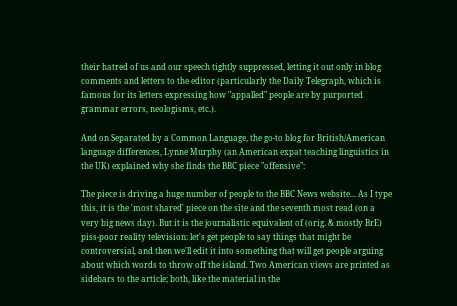their hatred of us and our speech tightly suppressed, letting it out only in blog comments and letters to the editor (particularly the Daily Telegraph, which is famous for its letters expressing how "appalled" people are by purported grammar errors, neologisms, etc.).

And on Separated by a Common Language, the go-to blog for British/American language differences, Lynne Murphy (an American expat teaching linguistics in the UK) explained why she finds the BBC piece "offensive":

The piece is driving a huge number of people to the BBC News website... As I type this, it is the 'most shared' piece on the site and the seventh most read (on a very big news day). But it is the journalistic equivalent of (orig. & mostly BrE) piss-poor reality television: let's get people to say things that might be controversial, and then we'll edit it into something that will get people arguing about which words to throw off the island. Two American views are printed as sidebars to the article; both, like the material in the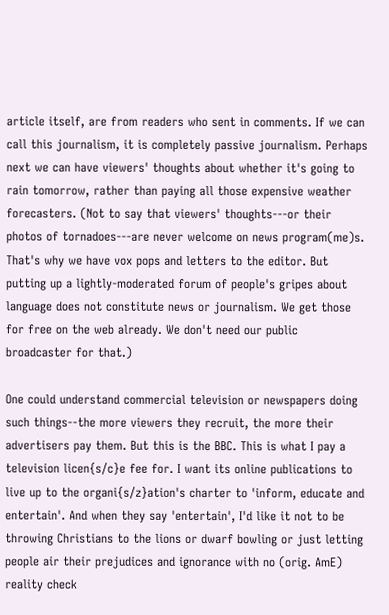article itself, are from readers who sent in comments. If we can call this journalism, it is completely passive journalism. Perhaps next we can have viewers' thoughts about whether it's going to rain tomorrow, rather than paying all those expensive weather forecasters. (Not to say that viewers' thoughts---or their photos of tornadoes---are never welcome on news program(me)s. That's why we have vox pops and letters to the editor. But putting up a lightly-moderated forum of people's gripes about language does not constitute news or journalism. We get those for free on the web already. We don't need our public broadcaster for that.)

One could understand commercial television or newspapers doing such things--the more viewers they recruit, the more their advertisers pay them. But this is the BBC. This is what I pay a television licen{s/c}e fee for. I want its online publications to live up to the organi{s/z}ation's charter to 'inform, educate and entertain'. And when they say 'entertain', I'd like it not to be throwing Christians to the lions or dwarf bowling or just letting people air their prejudices and ignorance with no (orig. AmE) reality check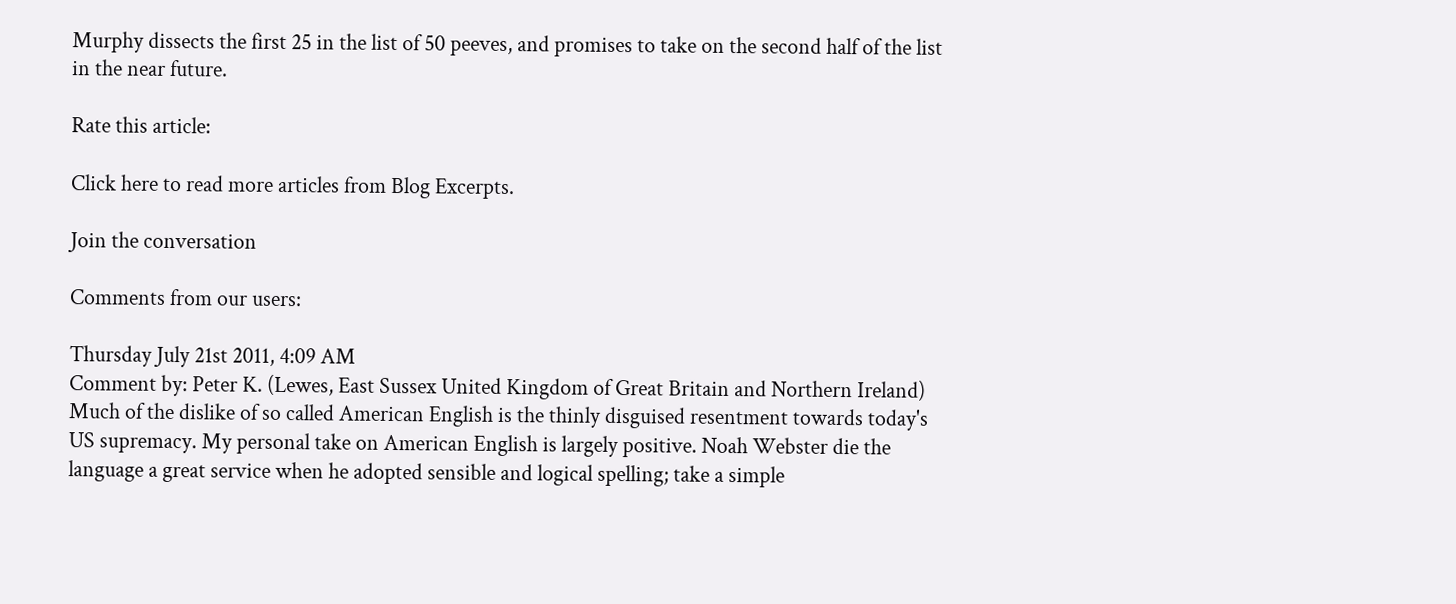Murphy dissects the first 25 in the list of 50 peeves, and promises to take on the second half of the list in the near future.

Rate this article:

Click here to read more articles from Blog Excerpts.

Join the conversation

Comments from our users:

Thursday July 21st 2011, 4:09 AM
Comment by: Peter K. (Lewes, East Sussex United Kingdom of Great Britain and Northern Ireland)
Much of the dislike of so called American English is the thinly disguised resentment towards today's US supremacy. My personal take on American English is largely positive. Noah Webster die the language a great service when he adopted sensible and logical spelling; take a simple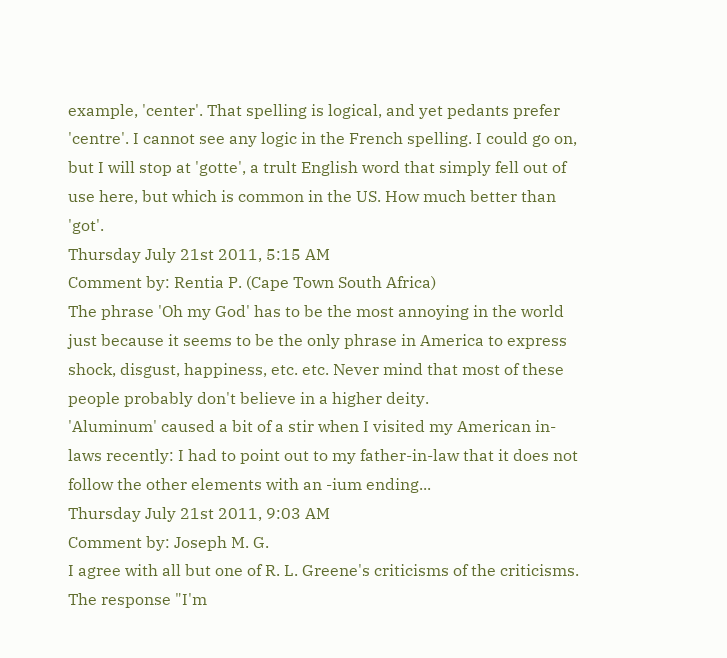example, 'center'. That spelling is logical, and yet pedants prefer 'centre'. I cannot see any logic in the French spelling. I could go on, but I will stop at 'gotte', a trult English word that simply fell out of use here, but which is common in the US. How much better than 'got'.
Thursday July 21st 2011, 5:15 AM
Comment by: Rentia P. (Cape Town South Africa)
The phrase 'Oh my God' has to be the most annoying in the world just because it seems to be the only phrase in America to express shock, disgust, happiness, etc. etc. Never mind that most of these people probably don't believe in a higher deity.
'Aluminum' caused a bit of a stir when I visited my American in-laws recently: I had to point out to my father-in-law that it does not follow the other elements with an -ium ending...
Thursday July 21st 2011, 9:03 AM
Comment by: Joseph M. G.
I agree with all but one of R. L. Greene's criticisms of the criticisms. The response "I'm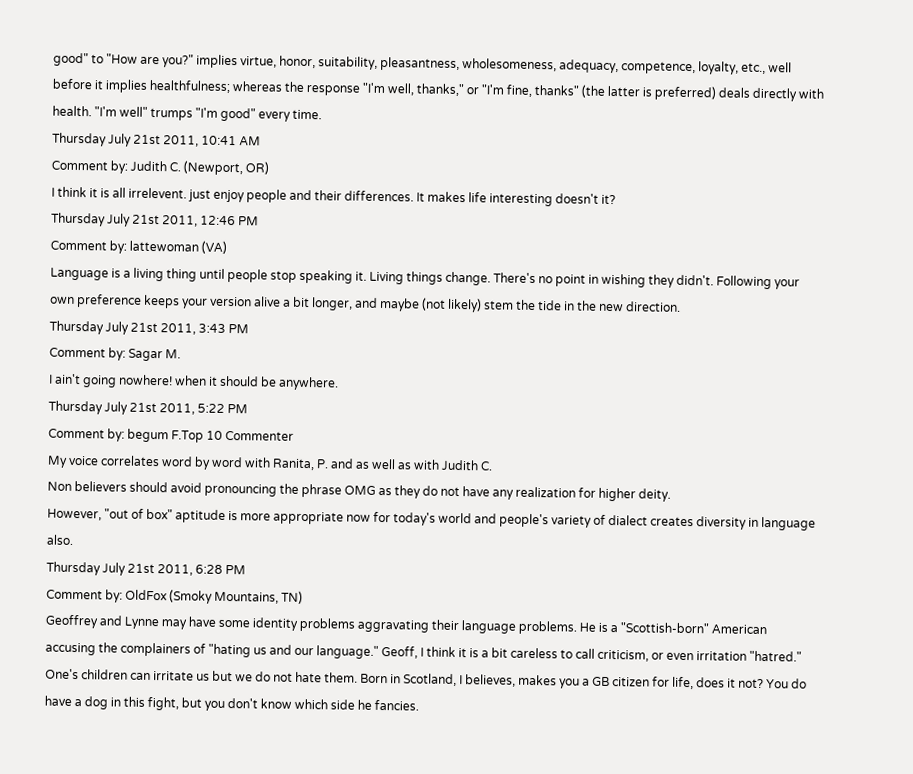good" to "How are you?" implies virtue, honor, suitability, pleasantness, wholesomeness, adequacy, competence, loyalty, etc., well before it implies healthfulness; whereas the response "I'm well, thanks," or "I'm fine, thanks" (the latter is preferred) deals directly with health. "I'm well" trumps "I'm good" every time.
Thursday July 21st 2011, 10:41 AM
Comment by: Judith C. (Newport, OR)
I think it is all irrelevent. just enjoy people and their differences. It makes life interesting doesn't it?
Thursday July 21st 2011, 12:46 PM
Comment by: lattewoman (VA)
Language is a living thing until people stop speaking it. Living things change. There's no point in wishing they didn't. Following your own preference keeps your version alive a bit longer, and maybe (not likely) stem the tide in the new direction.
Thursday July 21st 2011, 3:43 PM
Comment by: Sagar M.
I ain't going nowhere! when it should be anywhere.
Thursday July 21st 2011, 5:22 PM
Comment by: begum F.Top 10 Commenter
My voice correlates word by word with Ranita, P. and as well as with Judith C.
Non believers should avoid pronouncing the phrase OMG as they do not have any realization for higher deity.
However, "out of box" aptitude is more appropriate now for today's world and people's variety of dialect creates diversity in language also.
Thursday July 21st 2011, 6:28 PM
Comment by: OldFox (Smoky Mountains, TN)
Geoffrey and Lynne may have some identity problems aggravating their language problems. He is a "Scottish-born" American accusing the complainers of "hating us and our language." Geoff, I think it is a bit careless to call criticism, or even irritation "hatred." One's children can irritate us but we do not hate them. Born in Scotland, I believes, makes you a GB citizen for life, does it not? You do have a dog in this fight, but you don't know which side he fancies.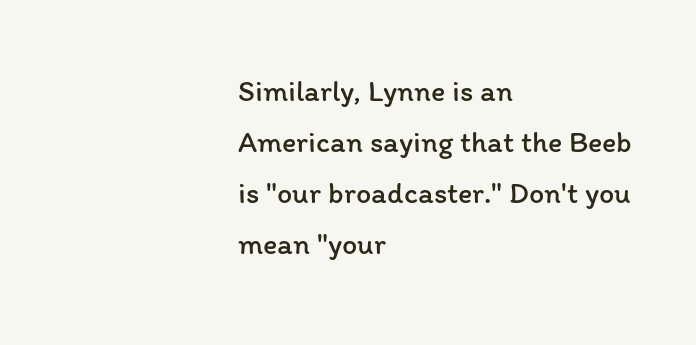Similarly, Lynne is an American saying that the Beeb is "our broadcaster." Don't you mean "your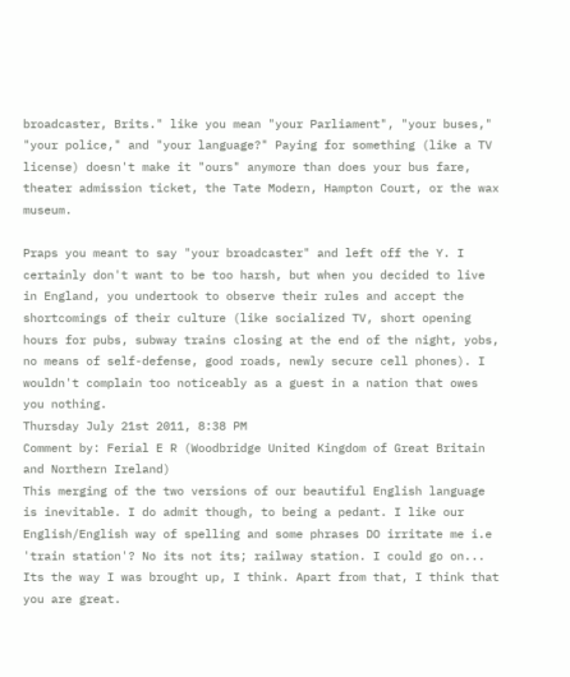broadcaster, Brits." like you mean "your Parliament", "your buses," "your police," and "your language?" Paying for something (like a TV license) doesn't make it "ours" anymore than does your bus fare, theater admission ticket, the Tate Modern, Hampton Court, or the wax museum.

Praps you meant to say "your broadcaster" and left off the Y. I certainly don't want to be too harsh, but when you decided to live in England, you undertook to observe their rules and accept the shortcomings of their culture (like socialized TV, short opening hours for pubs, subway trains closing at the end of the night, yobs, no means of self-defense, good roads, newly secure cell phones). I wouldn't complain too noticeably as a guest in a nation that owes you nothing.
Thursday July 21st 2011, 8:38 PM
Comment by: Ferial E R (Woodbridge United Kingdom of Great Britain and Northern Ireland)
This merging of the two versions of our beautiful English language is inevitable. I do admit though, to being a pedant. I like our English/English way of spelling and some phrases DO irritate me i.e 'train station'? No its not its; railway station. I could go on... Its the way I was brought up, I think. Apart from that, I think that you are great.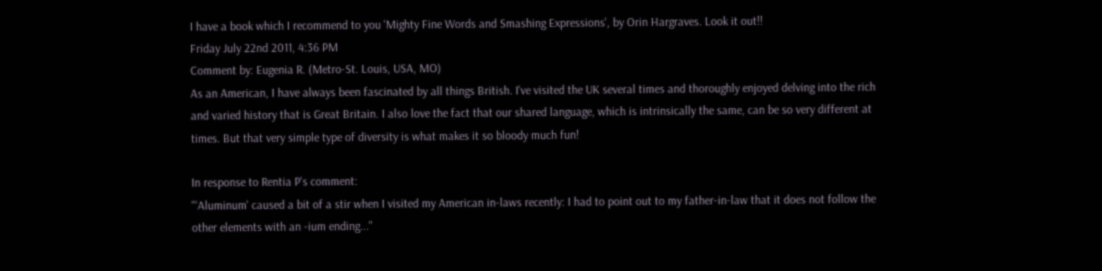I have a book which I recommend to you 'Mighty Fine Words and Smashing Expressions', by Orin Hargraves. Look it out!!
Friday July 22nd 2011, 4:36 PM
Comment by: Eugenia R. (Metro-St. Louis, USA, MO)
As an American, I have always been fascinated by all things British. I've visited the UK several times and thoroughly enjoyed delving into the rich and varied history that is Great Britain. I also love the fact that our shared language, which is intrinsically the same, can be so very different at times. But that very simple type of diversity is what makes it so bloody much fun!

In response to Rentia P's comment:
"'Aluminum' caused a bit of a stir when I visited my American in-laws recently: I had to point out to my father-in-law that it does not follow the other elements with an -ium ending..."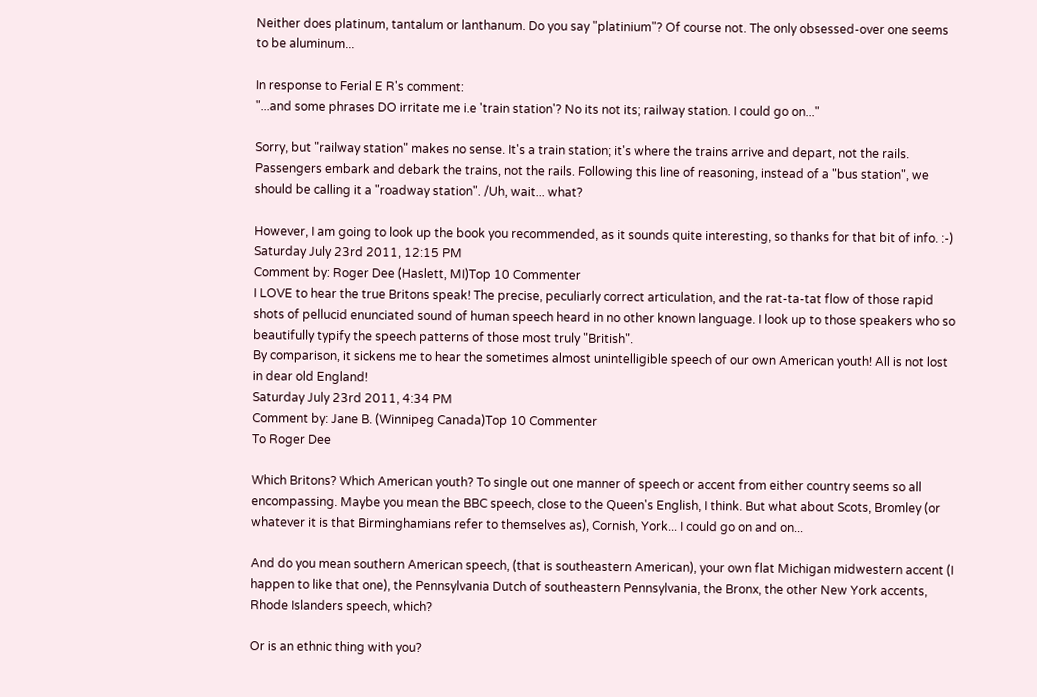Neither does platinum, tantalum or lanthanum. Do you say "platinium"? Of course not. The only obsessed-over one seems to be aluminum...

In response to Ferial E R's comment:
"...and some phrases DO irritate me i.e 'train station'? No its not its; railway station. I could go on..."

Sorry, but "railway station" makes no sense. It's a train station; it's where the trains arrive and depart, not the rails. Passengers embark and debark the trains, not the rails. Following this line of reasoning, instead of a "bus station", we should be calling it a "roadway station". /Uh, wait... what?

However, I am going to look up the book you recommended, as it sounds quite interesting, so thanks for that bit of info. :-)
Saturday July 23rd 2011, 12:15 PM
Comment by: Roger Dee (Haslett, MI)Top 10 Commenter
I LOVE to hear the true Britons speak! The precise, peculiarly correct articulation, and the rat-ta-tat flow of those rapid shots of pellucid enunciated sound of human speech heard in no other known language. I look up to those speakers who so beautifully typify the speech patterns of those most truly "British".
By comparison, it sickens me to hear the sometimes almost unintelligible speech of our own American youth! All is not lost in dear old England!
Saturday July 23rd 2011, 4:34 PM
Comment by: Jane B. (Winnipeg Canada)Top 10 Commenter
To Roger Dee

Which Britons? Which American youth? To single out one manner of speech or accent from either country seems so all encompassing. Maybe you mean the BBC speech, close to the Queen's English, I think. But what about Scots, Bromley (or whatever it is that Birminghamians refer to themselves as), Cornish, York... I could go on and on...

And do you mean southern American speech, (that is southeastern American), your own flat Michigan midwestern accent (I happen to like that one), the Pennsylvania Dutch of southeastern Pennsylvania, the Bronx, the other New York accents, Rhode Islanders speech, which?

Or is an ethnic thing with you?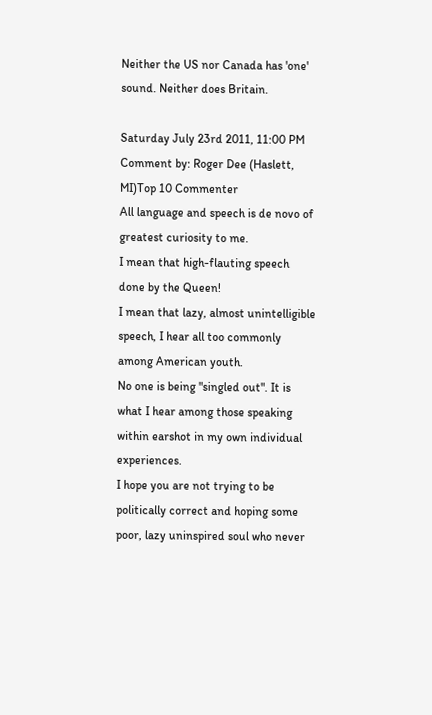Neither the US nor Canada has 'one' sound. Neither does Britain.

Saturday July 23rd 2011, 11:00 PM
Comment by: Roger Dee (Haslett, MI)Top 10 Commenter
All language and speech is de novo of greatest curiosity to me.
I mean that high-flauting speech done by the Queen!
I mean that lazy, almost unintelligible speech, I hear all too commonly among American youth.
No one is being "singled out". It is what I hear among those speaking within earshot in my own individual experiences.
I hope you are not trying to be politically correct and hoping some poor, lazy uninspired soul who never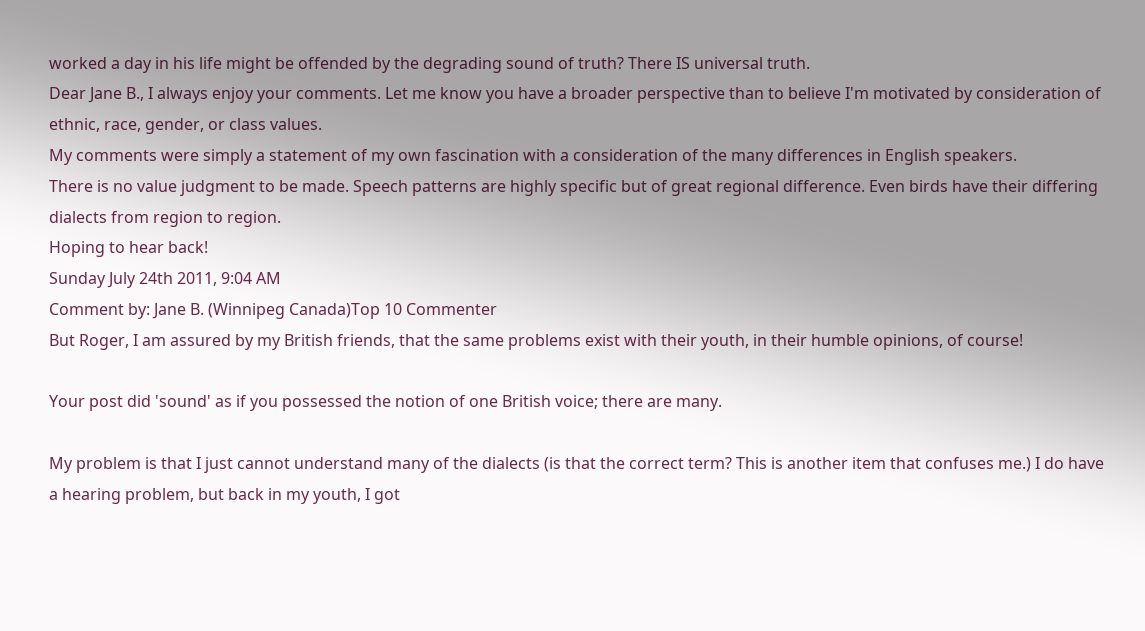worked a day in his life might be offended by the degrading sound of truth? There IS universal truth.
Dear Jane B., I always enjoy your comments. Let me know you have a broader perspective than to believe I'm motivated by consideration of ethnic, race, gender, or class values.
My comments were simply a statement of my own fascination with a consideration of the many differences in English speakers.
There is no value judgment to be made. Speech patterns are highly specific but of great regional difference. Even birds have their differing dialects from region to region.
Hoping to hear back!
Sunday July 24th 2011, 9:04 AM
Comment by: Jane B. (Winnipeg Canada)Top 10 Commenter
But Roger, I am assured by my British friends, that the same problems exist with their youth, in their humble opinions, of course!

Your post did 'sound' as if you possessed the notion of one British voice; there are many.

My problem is that I just cannot understand many of the dialects (is that the correct term? This is another item that confuses me.) I do have a hearing problem, but back in my youth, I got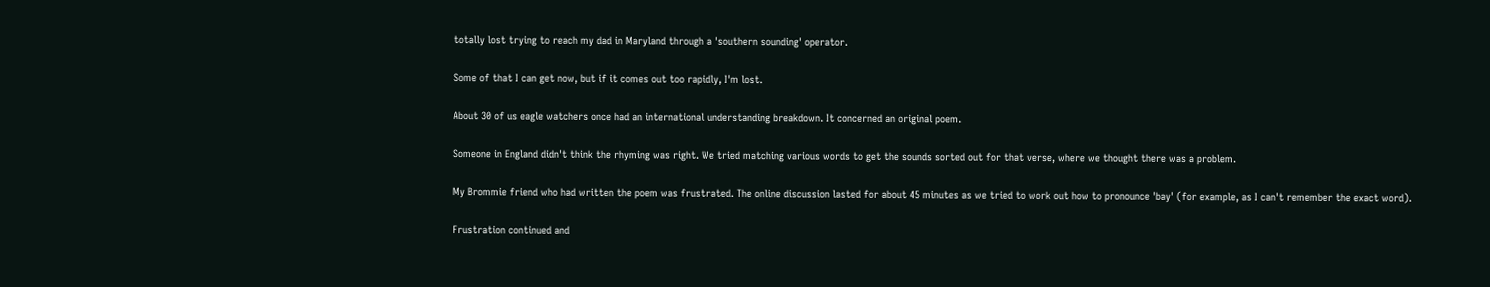totally lost trying to reach my dad in Maryland through a 'southern sounding' operator.

Some of that I can get now, but if it comes out too rapidly, I'm lost.

About 30 of us eagle watchers once had an international understanding breakdown. It concerned an original poem.

Someone in England didn't think the rhyming was right. We tried matching various words to get the sounds sorted out for that verse, where we thought there was a problem.

My Brommie friend who had written the poem was frustrated. The online discussion lasted for about 45 minutes as we tried to work out how to pronounce 'bay' (for example, as I can't remember the exact word).

Frustration continued and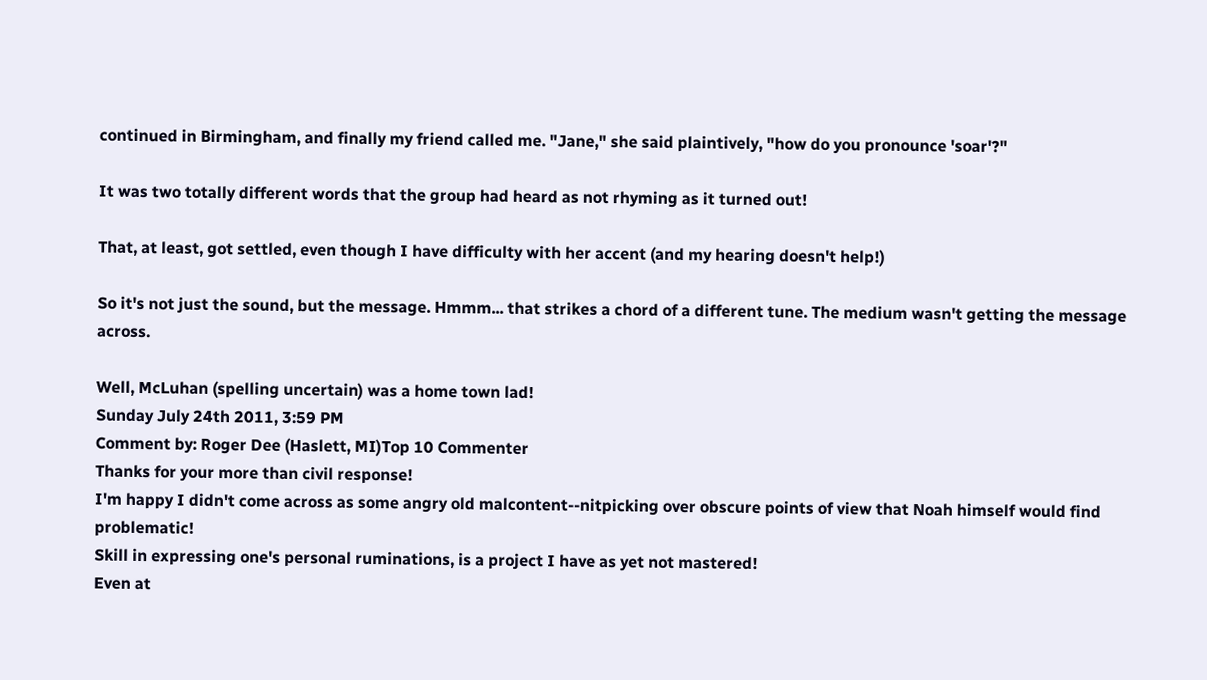continued in Birmingham, and finally my friend called me. "Jane," she said plaintively, "how do you pronounce 'soar'?"

It was two totally different words that the group had heard as not rhyming as it turned out!

That, at least, got settled, even though I have difficulty with her accent (and my hearing doesn't help!)

So it's not just the sound, but the message. Hmmm... that strikes a chord of a different tune. The medium wasn't getting the message across.

Well, McLuhan (spelling uncertain) was a home town lad!
Sunday July 24th 2011, 3:59 PM
Comment by: Roger Dee (Haslett, MI)Top 10 Commenter
Thanks for your more than civil response!
I'm happy I didn't come across as some angry old malcontent--nitpicking over obscure points of view that Noah himself would find problematic!
Skill in expressing one's personal ruminations, is a project I have as yet not mastered!
Even at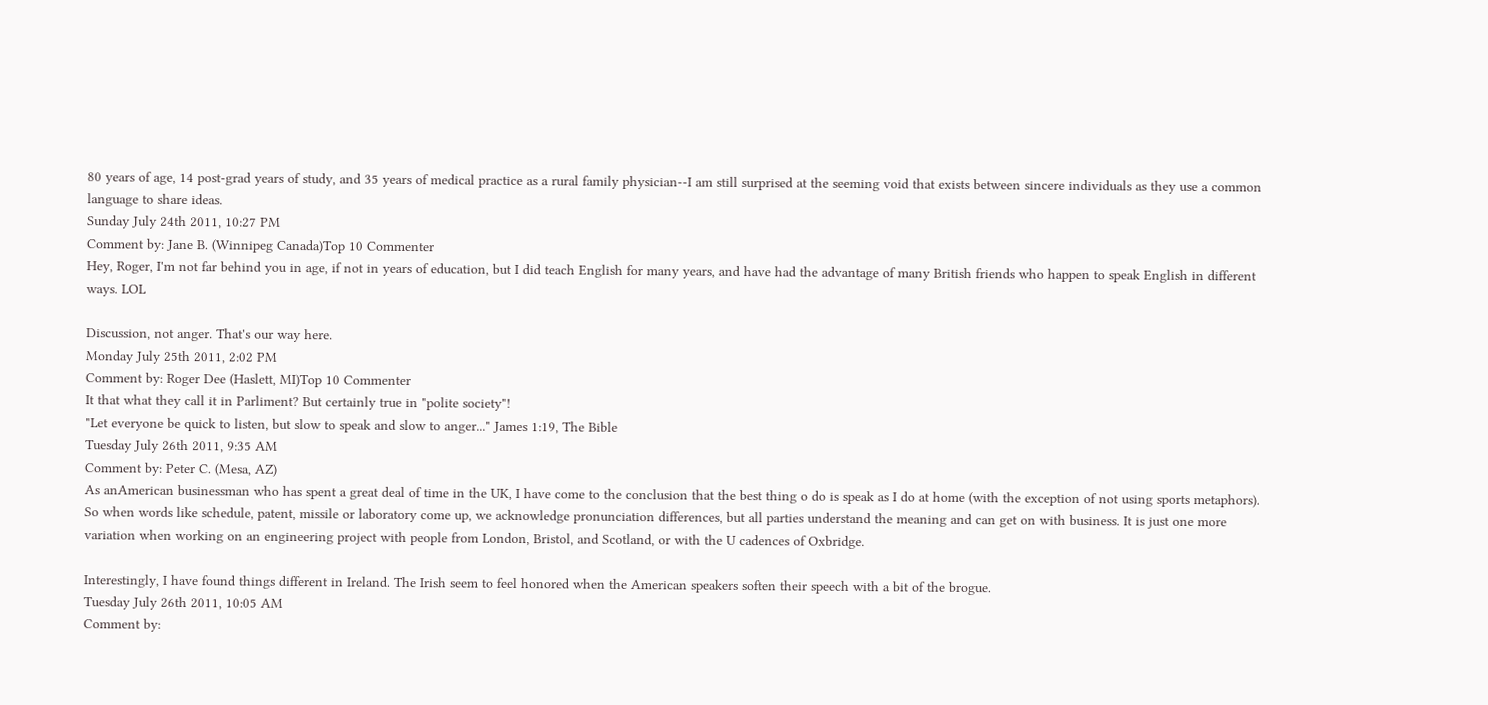80 years of age, 14 post-grad years of study, and 35 years of medical practice as a rural family physician--I am still surprised at the seeming void that exists between sincere individuals as they use a common language to share ideas.
Sunday July 24th 2011, 10:27 PM
Comment by: Jane B. (Winnipeg Canada)Top 10 Commenter
Hey, Roger, I'm not far behind you in age, if not in years of education, but I did teach English for many years, and have had the advantage of many British friends who happen to speak English in different ways. LOL

Discussion, not anger. That's our way here.
Monday July 25th 2011, 2:02 PM
Comment by: Roger Dee (Haslett, MI)Top 10 Commenter
It that what they call it in Parliment? But certainly true in "polite society"!
"Let everyone be quick to listen, but slow to speak and slow to anger..." James 1:19, The Bible
Tuesday July 26th 2011, 9:35 AM
Comment by: Peter C. (Mesa, AZ)
As anAmerican businessman who has spent a great deal of time in the UK, I have come to the conclusion that the best thing o do is speak as I do at home (with the exception of not using sports metaphors). So when words like schedule, patent, missile or laboratory come up, we acknowledge pronunciation differences, but all parties understand the meaning and can get on with business. It is just one more variation when working on an engineering project with people from London, Bristol, and Scotland, or with the U cadences of Oxbridge.

Interestingly, I have found things different in Ireland. The Irish seem to feel honored when the American speakers soften their speech with a bit of the brogue.
Tuesday July 26th 2011, 10:05 AM
Comment by: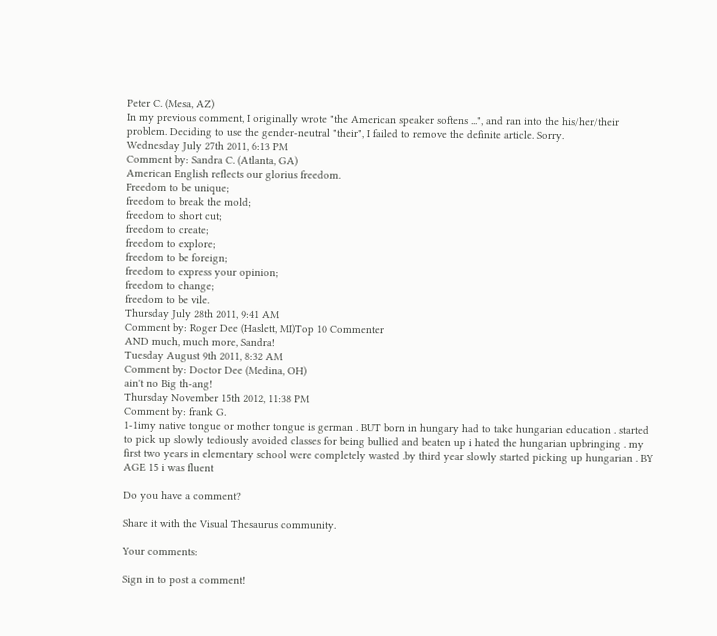Peter C. (Mesa, AZ)
In my previous comment, I originally wrote "the American speaker softens ...", and ran into the his/her/their problem. Deciding to use the gender-neutral "their", I failed to remove the definite article. Sorry.
Wednesday July 27th 2011, 6:13 PM
Comment by: Sandra C. (Atlanta, GA)
American English reflects our glorius freedom.
Freedom to be unique;
freedom to break the mold;
freedom to short cut;
freedom to create;
freedom to explore;
freedom to be foreign;
freedom to express your opinion;
freedom to change;
freedom to be vile.
Thursday July 28th 2011, 9:41 AM
Comment by: Roger Dee (Haslett, MI)Top 10 Commenter
AND much, much more, Sandra!
Tuesday August 9th 2011, 8:32 AM
Comment by: Doctor Dee (Medina, OH)
ain't no Big th-ang!
Thursday November 15th 2012, 11:38 PM
Comment by: frank G.
1-1imy native tongue or mother tongue is german . BUT born in hungary had to take hungarian education . started to pick up slowly tediously avoided classes for being bullied and beaten up i hated the hungarian upbringing . my first two years in elementary school were completely wasted .by third year slowly started picking up hungarian . BY AGE 15 i was fluent

Do you have a comment?

Share it with the Visual Thesaurus community.

Your comments:

Sign in to post a comment!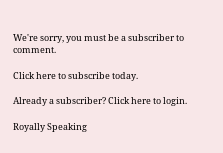We're sorry, you must be a subscriber to comment.

Click here to subscribe today.

Already a subscriber? Click here to login.

Royally Speaking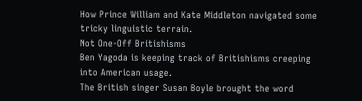How Prince William and Kate Middleton navigated some tricky linguistic terrain.
Not One-Off Britishisms
Ben Yagoda is keeping track of Britishisms creeping into American usage.
The British singer Susan Boyle brought the word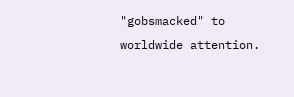"gobsmacked" to worldwide attention.